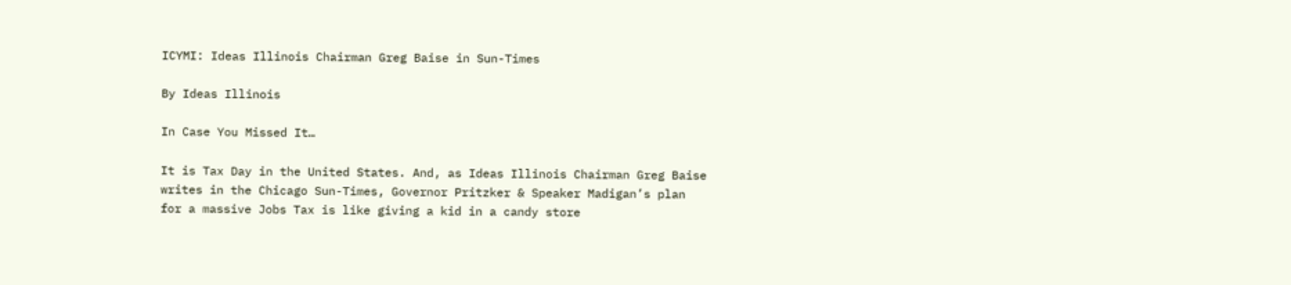ICYMI: Ideas Illinois Chairman Greg Baise in Sun-Times

By Ideas Illinois

In Case You Missed It…

It is Tax Day in the United States. And, as Ideas Illinois Chairman Greg Baise writes in the Chicago Sun-Times, Governor Pritzker & Speaker Madigan’s plan for a massive Jobs Tax is like giving a kid in a candy store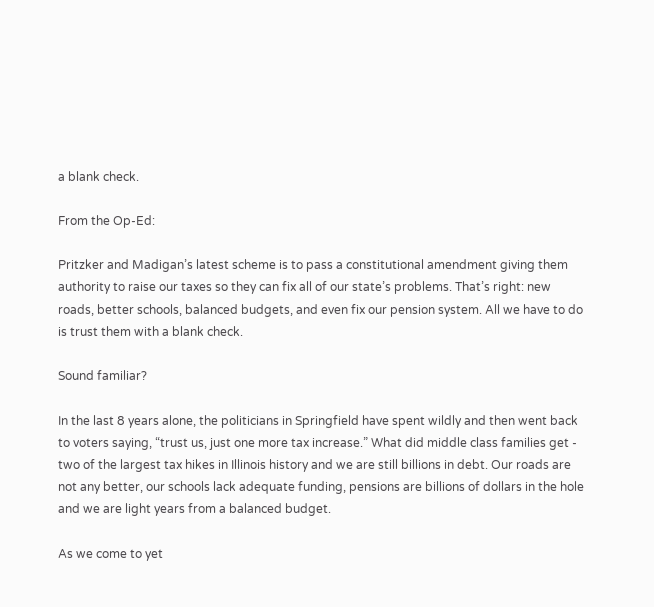a blank check.

From the Op-Ed:

Pritzker and Madigan’s latest scheme is to pass a constitutional amendment giving them authority to raise our taxes so they can fix all of our state’s problems. That’s right: new roads, better schools, balanced budgets, and even fix our pension system. All we have to do is trust them with a blank check.

Sound familiar?

In the last 8 years alone, the politicians in Springfield have spent wildly and then went back to voters saying, “trust us, just one more tax increase.” What did middle class families get - two of the largest tax hikes in Illinois history and we are still billions in debt. Our roads are not any better, our schools lack adequate funding, pensions are billions of dollars in the hole and we are light years from a balanced budget.

As we come to yet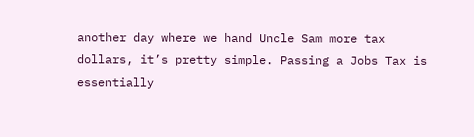another day where we hand Uncle Sam more tax dollars, it’s pretty simple. Passing a Jobs Tax is essentially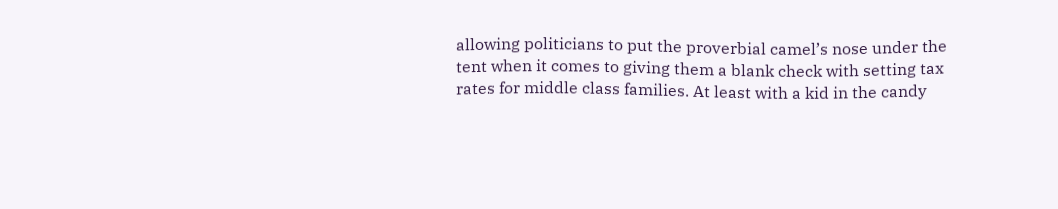allowing politicians to put the proverbial camel’s nose under the tent when it comes to giving them a blank check with setting tax rates for middle class families. At least with a kid in the candy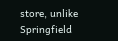store, unlike Springfield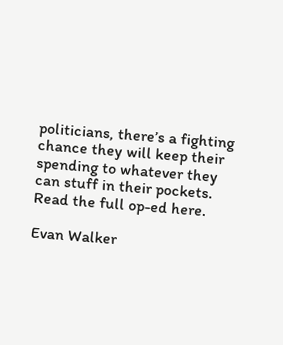politicians, there’s a fighting chance they will keep their spending to whatever they can stuff in their pockets.
Read the full op-ed here.

Evan Walker